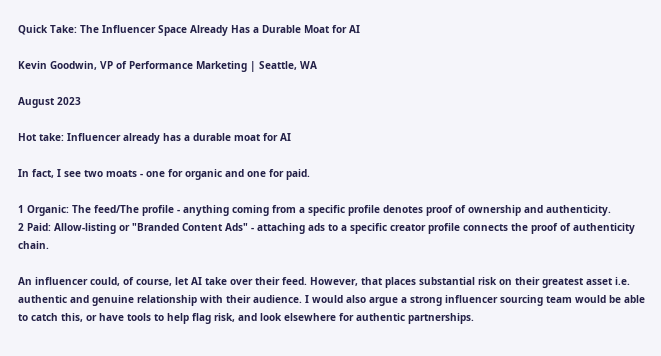Quick Take: The Influencer Space Already Has a Durable Moat for AI

Kevin Goodwin, VP of Performance Marketing | Seattle, WA

August 2023

Hot take: Influencer already has a durable moat for AI

In fact, I see two moats - one for organic and one for paid.

1 Organic: The feed/The profile - anything coming from a specific profile denotes proof of ownership and authenticity.
2 Paid: Allow-listing or "Branded Content Ads" - attaching ads to a specific creator profile connects the proof of authenticity chain.

An influencer could, of course, let AI take over their feed. However, that places substantial risk on their greatest asset i.e. authentic and genuine relationship with their audience. I would also argue a strong influencer sourcing team would be able to catch this, or have tools to help flag risk, and look elsewhere for authentic partnerships.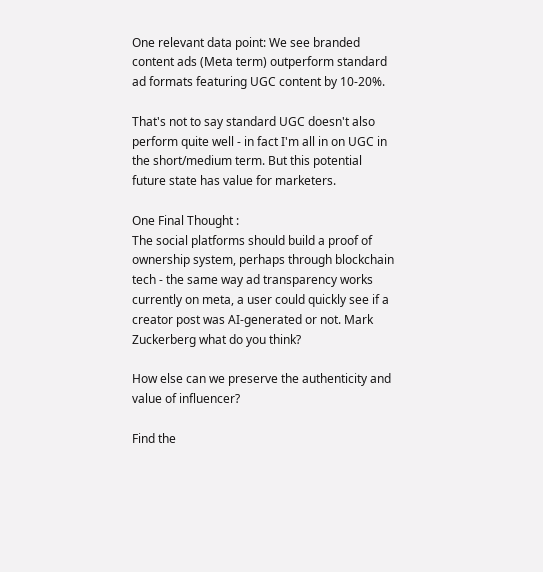One relevant data point: We see branded content ads (Meta term) outperform standard ad formats featuring UGC content by 10-20%.

That's not to say standard UGC doesn't also perform quite well - in fact I'm all in on UGC in the short/medium term. But this potential future state has value for marketers.

One Final Thought :
The social platforms should build a proof of ownership system, perhaps through blockchain tech - the same way ad transparency works currently on meta, a user could quickly see if a creator post was AI-generated or not. Mark Zuckerberg what do you think?

How else can we preserve the authenticity and value of influencer?

Find the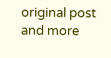original post and more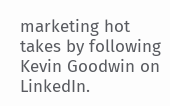marketing hot takes by following Kevin Goodwin on LinkedIn.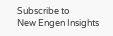Subscribe to
New Engen Insights